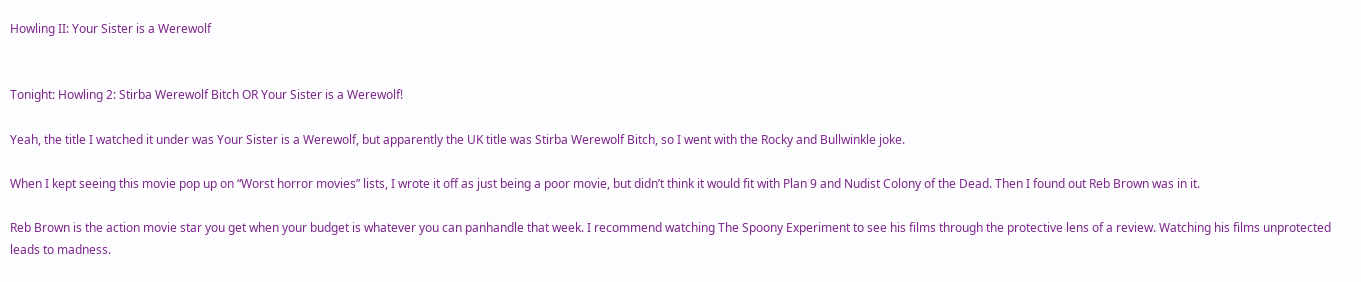Howling II: Your Sister is a Werewolf


Tonight: Howling 2: Stirba Werewolf Bitch OR Your Sister is a Werewolf!

Yeah, the title I watched it under was Your Sister is a Werewolf, but apparently the UK title was Stirba Werewolf Bitch, so I went with the Rocky and Bullwinkle joke.

When I kept seeing this movie pop up on “Worst horror movies” lists, I wrote it off as just being a poor movie, but didn’t think it would fit with Plan 9 and Nudist Colony of the Dead. Then I found out Reb Brown was in it.

Reb Brown is the action movie star you get when your budget is whatever you can panhandle that week. I recommend watching The Spoony Experiment to see his films through the protective lens of a review. Watching his films unprotected leads to madness.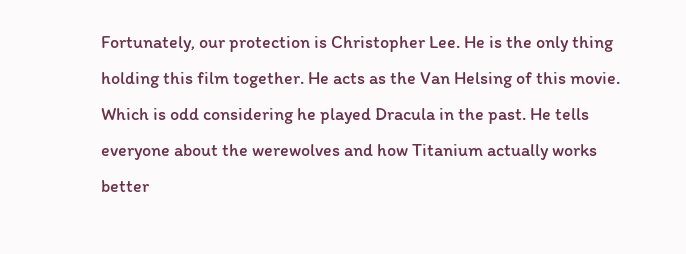Fortunately, our protection is Christopher Lee. He is the only thing holding this film together. He acts as the Van Helsing of this movie. Which is odd considering he played Dracula in the past. He tells everyone about the werewolves and how Titanium actually works better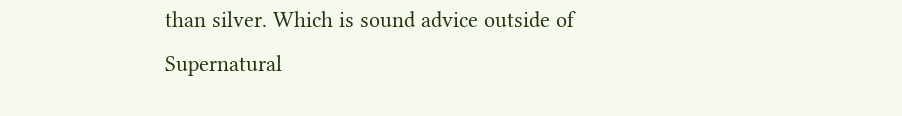than silver. Which is sound advice outside of Supernatural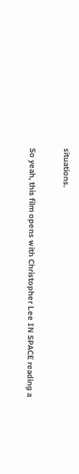situations.

So yeah, this film opens with Christopher Lee IN SPACE reading a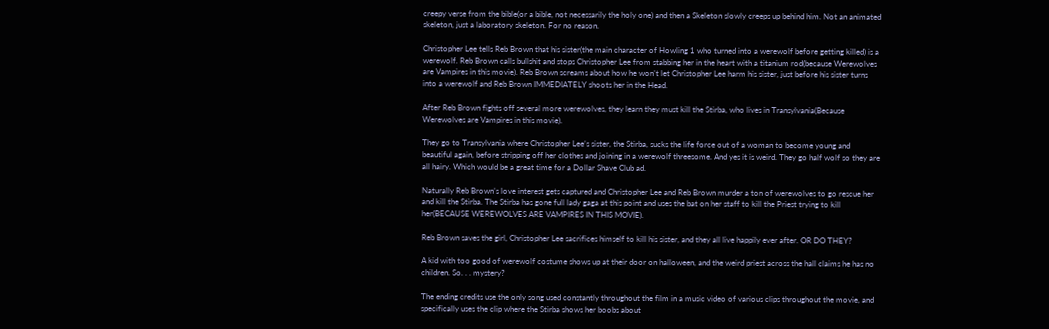creepy verse from the bible(or a bible, not necessarily the holy one) and then a Skeleton slowly creeps up behind him. Not an animated skeleton, just a laboratory skeleton. For no reason.

Christopher Lee tells Reb Brown that his sister(the main character of Howling 1 who turned into a werewolf before getting killed) is a werewolf. Reb Brown calls bullshit and stops Christopher Lee from stabbing her in the heart with a titanium rod(because Werewolves are Vampires in this movie). Reb Brown screams about how he won’t let Christopher Lee harm his sister, just before his sister turns into a werewolf and Reb Brown IMMEDIATELY shoots her in the Head.

After Reb Brown fights off several more werewolves, they learn they must kill the Stirba, who lives in Transylvania(Because Werewolves are Vampires in this movie).

They go to Transylvania where Christopher Lee’s sister, the Stirba, sucks the life force out of a woman to become young and beautiful again, before stripping off her clothes and joining in a werewolf threesome. And yes it is weird. They go half wolf so they are all hairy. Which would be a great time for a Dollar Shave Club ad.

Naturally Reb Brown’s love interest gets captured and Christopher Lee and Reb Brown murder a ton of werewolves to go rescue her and kill the Stirba. The Stirba has gone full lady gaga at this point and uses the bat on her staff to kill the Priest trying to kill her(BECAUSE WEREWOLVES ARE VAMPIRES IN THIS MOVIE).

Reb Brown saves the girl, Christopher Lee sacrifices himself to kill his sister, and they all live happily ever after. OR DO THEY?

A kid with too good of werewolf costume shows up at their door on halloween, and the weird priest across the hall claims he has no children. So. . . mystery?

The ending credits use the only song used constantly throughout the film in a music video of various clips throughout the movie, and specifically uses the clip where the Stirba shows her boobs about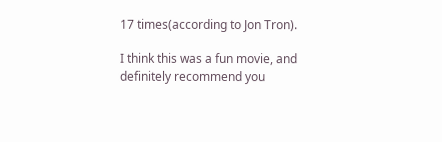17 times(according to Jon Tron).

I think this was a fun movie, and definitely recommend you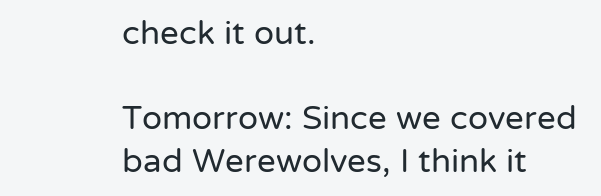check it out.

Tomorrow: Since we covered bad Werewolves, I think it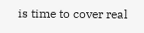is time to cover real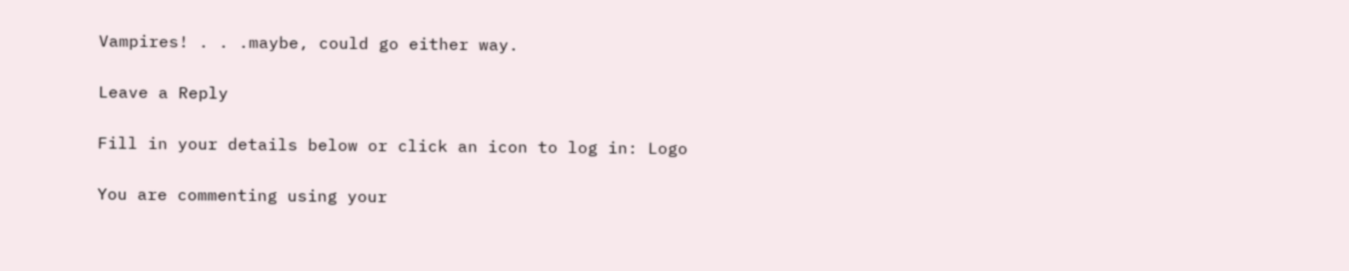Vampires! . . .maybe, could go either way.

Leave a Reply

Fill in your details below or click an icon to log in: Logo

You are commenting using your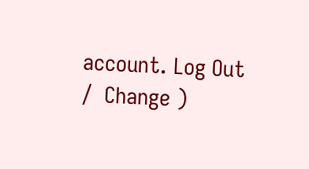account. Log Out /  Change )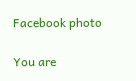Facebook photo

You are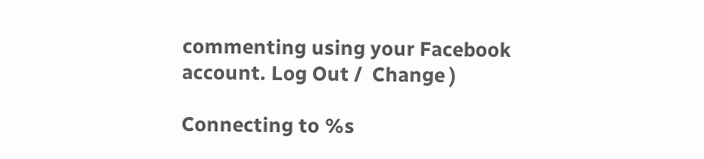commenting using your Facebook account. Log Out /  Change )

Connecting to %s